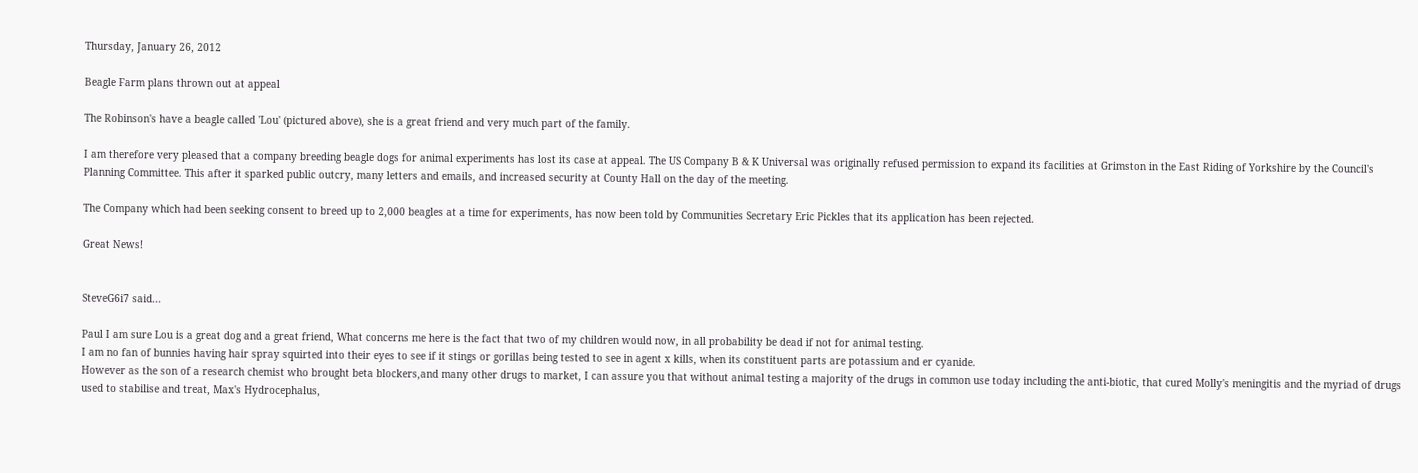Thursday, January 26, 2012

Beagle Farm plans thrown out at appeal

The Robinson's have a beagle called 'Lou' (pictured above), she is a great friend and very much part of the family.

I am therefore very pleased that a company breeding beagle dogs for animal experiments has lost its case at appeal. The US Company B & K Universal was originally refused permission to expand its facilities at Grimston in the East Riding of Yorkshire by the Council's Planning Committee. This after it sparked public outcry, many letters and emails, and increased security at County Hall on the day of the meeting.

The Company which had been seeking consent to breed up to 2,000 beagles at a time for experiments, has now been told by Communities Secretary Eric Pickles that its application has been rejected.

Great News!


SteveG6i7 said...

Paul I am sure Lou is a great dog and a great friend, What concerns me here is the fact that two of my children would now, in all probability be dead if not for animal testing.
I am no fan of bunnies having hair spray squirted into their eyes to see if it stings or gorillas being tested to see in agent x kills, when its constituent parts are potassium and er cyanide.
However as the son of a research chemist who brought beta blockers,and many other drugs to market, I can assure you that without animal testing a majority of the drugs in common use today including the anti-biotic, that cured Molly's meningitis and the myriad of drugs used to stabilise and treat, Max's Hydrocephalus,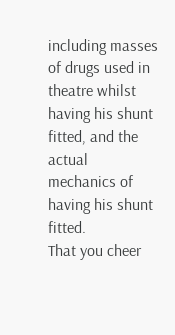including masses of drugs used in theatre whilst having his shunt fitted, and the actual mechanics of having his shunt fitted.
That you cheer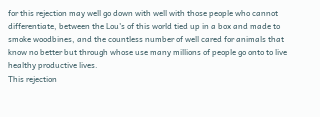for this rejection may well go down with well with those people who cannot differentiate, between the Lou's of this world tied up in a box and made to smoke woodbines, and the countless number of well cared for animals that know no better but through whose use many millions of people go onto to live healthy productive lives.
This rejection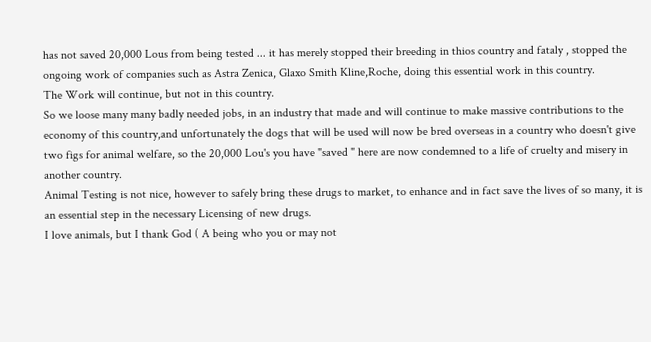has not saved 20,000 Lous from being tested ... it has merely stopped their breeding in thios country and fataly , stopped the ongoing work of companies such as Astra Zenica, Glaxo Smith Kline,Roche, doing this essential work in this country.
The Work will continue, but not in this country.
So we loose many many badly needed jobs, in an industry that made and will continue to make massive contributions to the economy of this country,and unfortunately the dogs that will be used will now be bred overseas in a country who doesn't give two figs for animal welfare, so the 20,000 Lou's you have "saved " here are now condemned to a life of cruelty and misery in another country.
Animal Testing is not nice, however to safely bring these drugs to market, to enhance and in fact save the lives of so many, it is an essential step in the necessary Licensing of new drugs.
I love animals, but I thank God ( A being who you or may not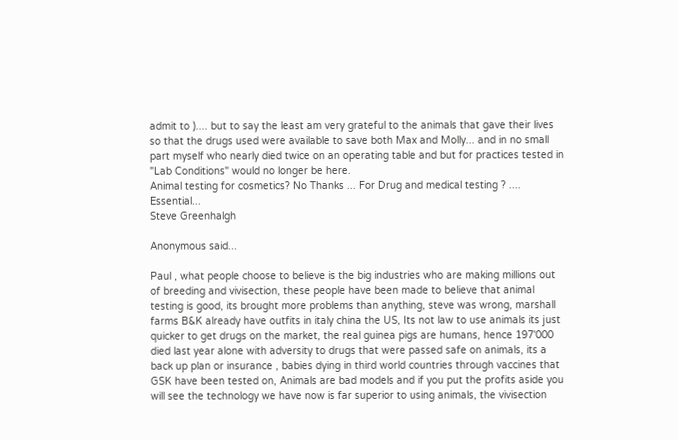admit to ).... but to say the least am very grateful to the animals that gave their lives so that the drugs used were available to save both Max and Molly... and in no small part myself who nearly died twice on an operating table and but for practices tested in "Lab Conditions" would no longer be here.
Animal testing for cosmetics? No Thanks ... For Drug and medical testing ? .... Essential...
Steve Greenhalgh

Anonymous said...

Paul , what people choose to believe is the big industries who are making millions out of breeding and vivisection, these people have been made to believe that animal testing is good, its brought more problems than anything, steve was wrong, marshall farms B&K already have outfits in italy china the US, Its not law to use animals its just quicker to get drugs on the market, the real guinea pigs are humans, hence 197'000 died last year alone with adversity to drugs that were passed safe on animals, its a back up plan or insurance , babies dying in third world countries through vaccines that GSK have been tested on, Animals are bad models and if you put the profits aside you will see the technology we have now is far superior to using animals, the vivisection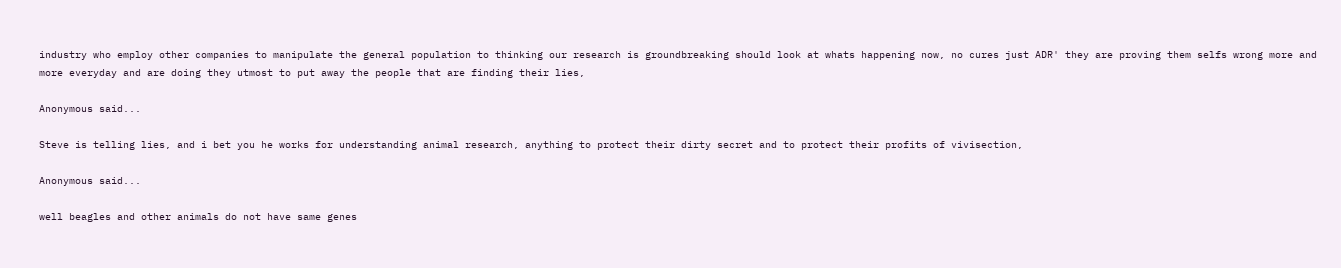industry who employ other companies to manipulate the general population to thinking our research is groundbreaking should look at whats happening now, no cures just ADR' they are proving them selfs wrong more and more everyday and are doing they utmost to put away the people that are finding their lies,

Anonymous said...

Steve is telling lies, and i bet you he works for understanding animal research, anything to protect their dirty secret and to protect their profits of vivisection,

Anonymous said...

well beagles and other animals do not have same genes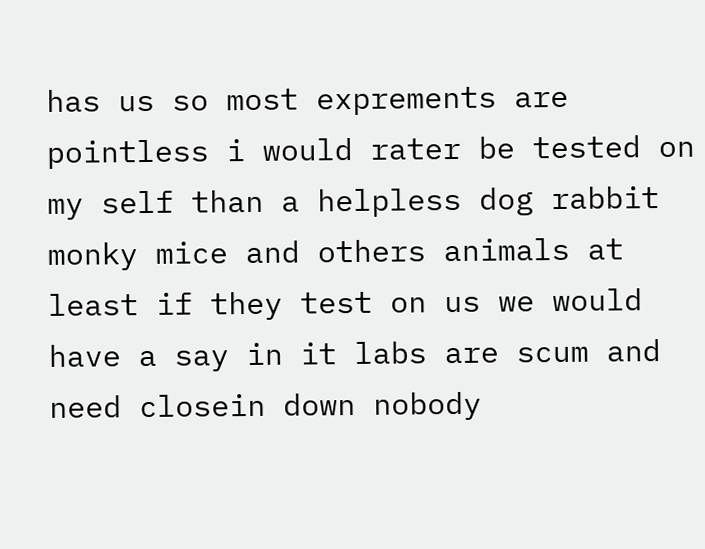has us so most exprements are pointless i would rater be tested on my self than a helpless dog rabbit monky mice and others animals at least if they test on us we would have a say in it labs are scum and need closein down nobody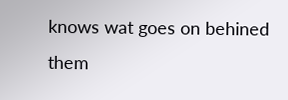knows wat goes on behined them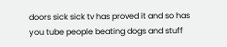doors sick sick tv has proved it and so has you tube people beating dogs and stuff